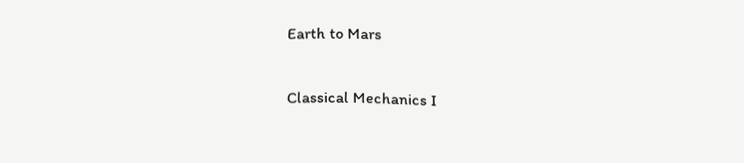Earth to Mars

Classical Mechanics I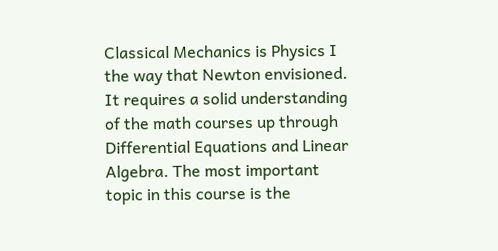Classical Mechanics is Physics I the way that Newton envisioned. It requires a solid understanding of the math courses up through Differential Equations and Linear Algebra. The most important topic in this course is the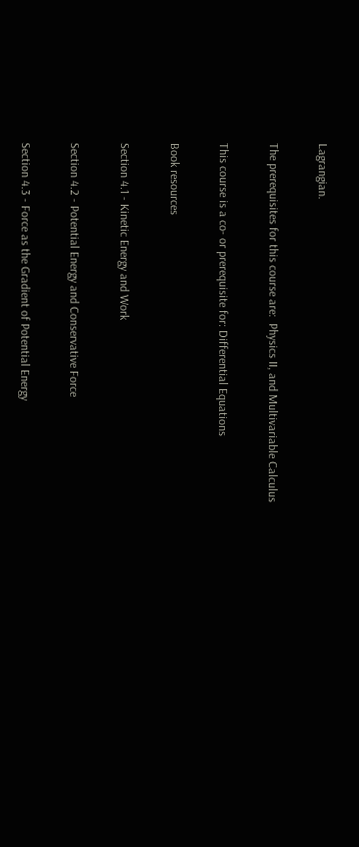Lagrangian.

The prerequisites for this course are:  Physics II, and Multivariable Calculus

This course is a co- or prerequisite for: Differential Equations

Book resources

Section 4.1 - Kinetic Energy and Work

Section 4.2 - Potential Energy and Conservative Force

Section 4.3 - Force as the Gradient of Potential Energy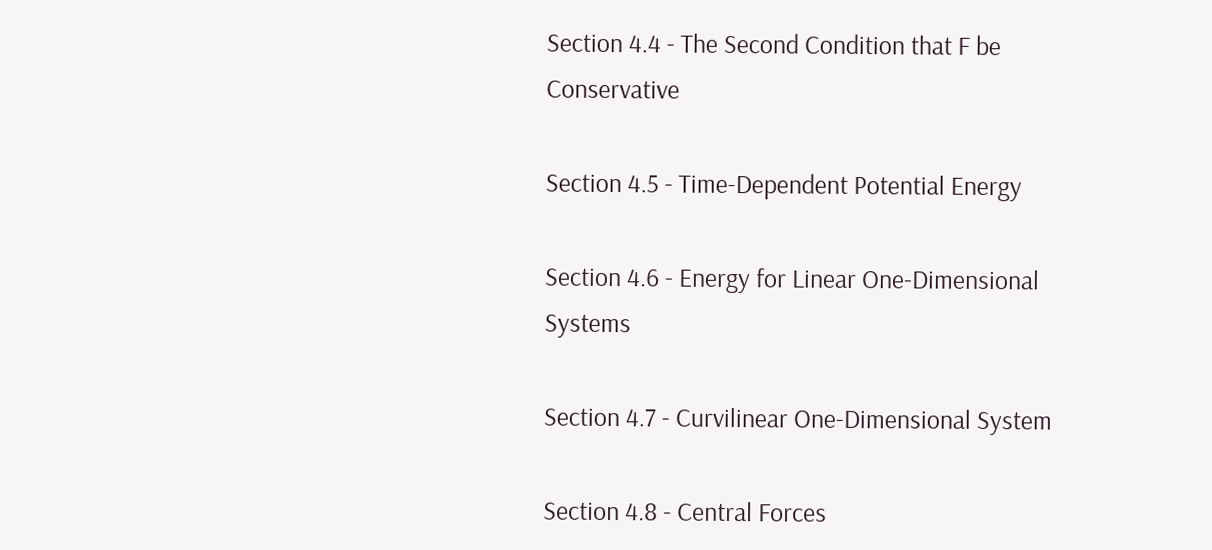Section 4.4 - The Second Condition that F be Conservative

Section 4.5 - Time-Dependent Potential Energy

Section 4.6 - Energy for Linear One-Dimensional Systems

Section 4.7 - Curvilinear One-Dimensional System

Section 4.8 - Central Forces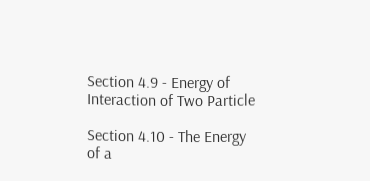Section 4.9 - Energy of Interaction of Two Particle

Section 4.10 - The Energy of a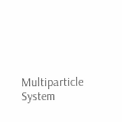Multiparticle System